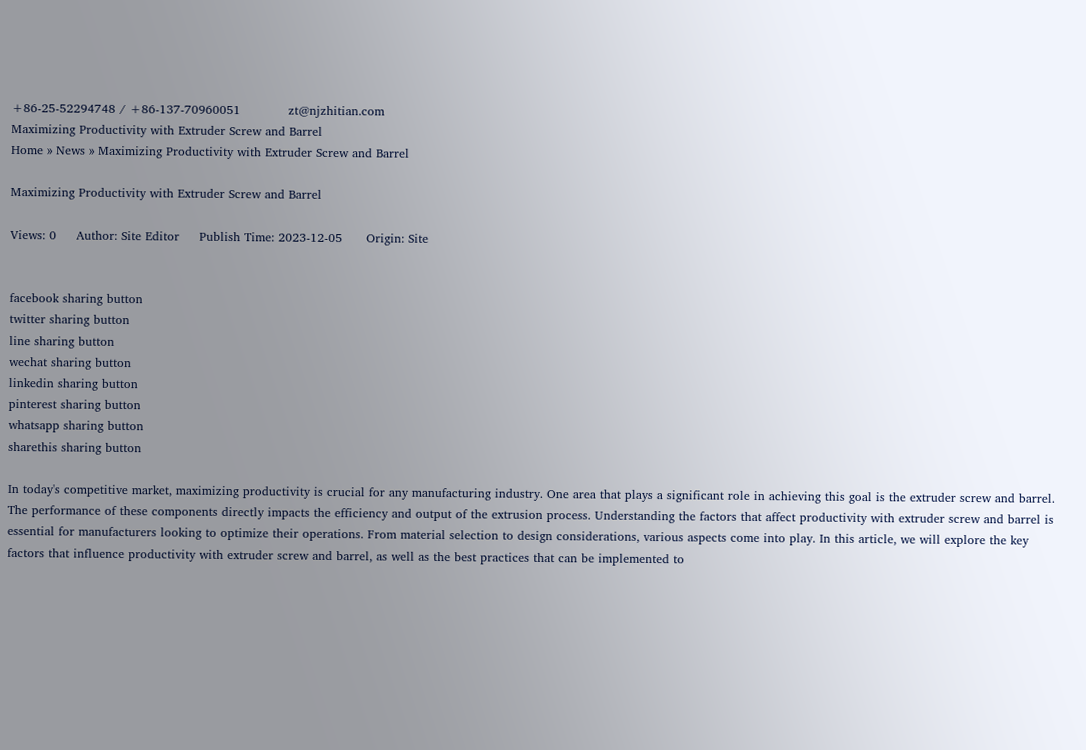+86-25-52294748 / +86-137-70960051            zt@njzhitian.com
Maximizing Productivity with Extruder Screw and Barrel
Home » News » Maximizing Productivity with Extruder Screw and Barrel

Maximizing Productivity with Extruder Screw and Barrel

Views: 0     Author: Site Editor     Publish Time: 2023-12-05      Origin: Site


facebook sharing button
twitter sharing button
line sharing button
wechat sharing button
linkedin sharing button
pinterest sharing button
whatsapp sharing button
sharethis sharing button

In today's competitive market, maximizing productivity is crucial for any manufacturing industry. One area that plays a significant role in achieving this goal is the extruder screw and barrel. The performance of these components directly impacts the efficiency and output of the extrusion process. Understanding the factors that affect productivity with extruder screw and barrel is essential for manufacturers looking to optimize their operations. From material selection to design considerations, various aspects come into play. In this article, we will explore the key factors that influence productivity with extruder screw and barrel, as well as the best practices that can be implemented to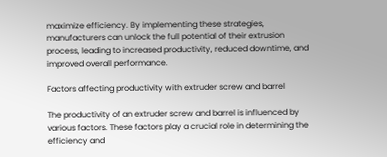maximize efficiency. By implementing these strategies, manufacturers can unlock the full potential of their extrusion process, leading to increased productivity, reduced downtime, and improved overall performance.

Factors affecting productivity with extruder screw and barrel

The productivity of an extruder screw and barrel is influenced by various factors. These factors play a crucial role in determining the efficiency and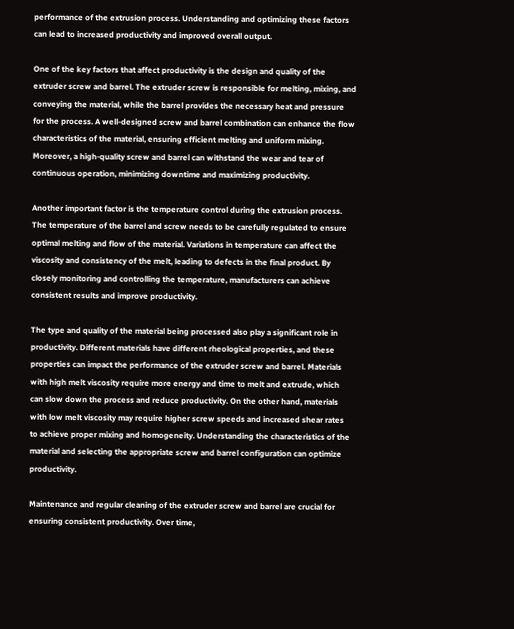performance of the extrusion process. Understanding and optimizing these factors can lead to increased productivity and improved overall output.

One of the key factors that affect productivity is the design and quality of the extruder screw and barrel. The extruder screw is responsible for melting, mixing, and conveying the material, while the barrel provides the necessary heat and pressure for the process. A well-designed screw and barrel combination can enhance the flow characteristics of the material, ensuring efficient melting and uniform mixing. Moreover, a high-quality screw and barrel can withstand the wear and tear of continuous operation, minimizing downtime and maximizing productivity.

Another important factor is the temperature control during the extrusion process. The temperature of the barrel and screw needs to be carefully regulated to ensure optimal melting and flow of the material. Variations in temperature can affect the viscosity and consistency of the melt, leading to defects in the final product. By closely monitoring and controlling the temperature, manufacturers can achieve consistent results and improve productivity.

The type and quality of the material being processed also play a significant role in productivity. Different materials have different rheological properties, and these properties can impact the performance of the extruder screw and barrel. Materials with high melt viscosity require more energy and time to melt and extrude, which can slow down the process and reduce productivity. On the other hand, materials with low melt viscosity may require higher screw speeds and increased shear rates to achieve proper mixing and homogeneity. Understanding the characteristics of the material and selecting the appropriate screw and barrel configuration can optimize productivity.

Maintenance and regular cleaning of the extruder screw and barrel are crucial for ensuring consistent productivity. Over time,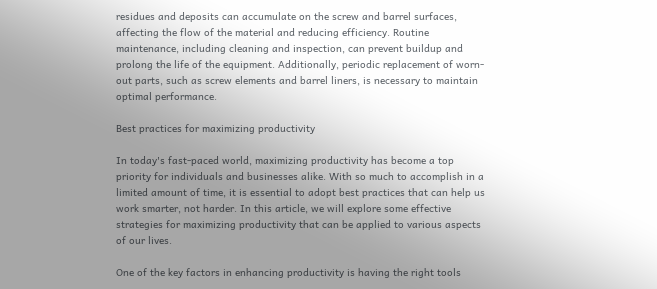residues and deposits can accumulate on the screw and barrel surfaces, affecting the flow of the material and reducing efficiency. Routine maintenance, including cleaning and inspection, can prevent buildup and prolong the life of the equipment. Additionally, periodic replacement of worn-out parts, such as screw elements and barrel liners, is necessary to maintain optimal performance.

Best practices for maximizing productivity

In today's fast-paced world, maximizing productivity has become a top priority for individuals and businesses alike. With so much to accomplish in a limited amount of time, it is essential to adopt best practices that can help us work smarter, not harder. In this article, we will explore some effective strategies for maximizing productivity that can be applied to various aspects of our lives.

One of the key factors in enhancing productivity is having the right tools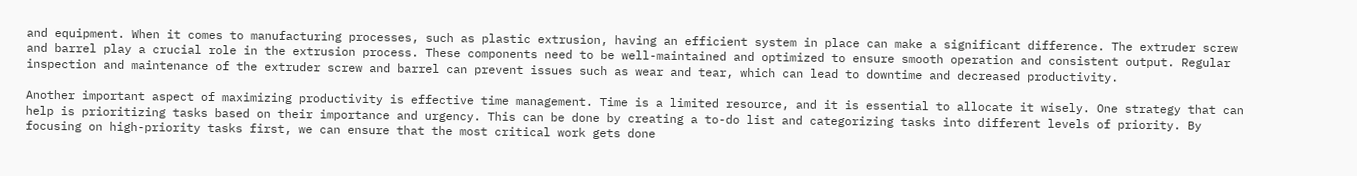and equipment. When it comes to manufacturing processes, such as plastic extrusion, having an efficient system in place can make a significant difference. The extruder screw and barrel play a crucial role in the extrusion process. These components need to be well-maintained and optimized to ensure smooth operation and consistent output. Regular inspection and maintenance of the extruder screw and barrel can prevent issues such as wear and tear, which can lead to downtime and decreased productivity.

Another important aspect of maximizing productivity is effective time management. Time is a limited resource, and it is essential to allocate it wisely. One strategy that can help is prioritizing tasks based on their importance and urgency. This can be done by creating a to-do list and categorizing tasks into different levels of priority. By focusing on high-priority tasks first, we can ensure that the most critical work gets done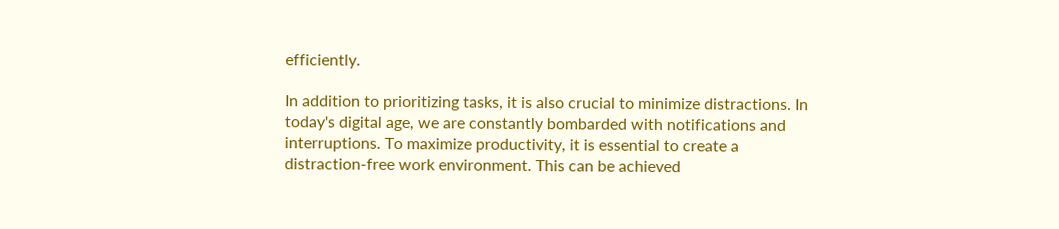efficiently.

In addition to prioritizing tasks, it is also crucial to minimize distractions. In today's digital age, we are constantly bombarded with notifications and interruptions. To maximize productivity, it is essential to create a distraction-free work environment. This can be achieved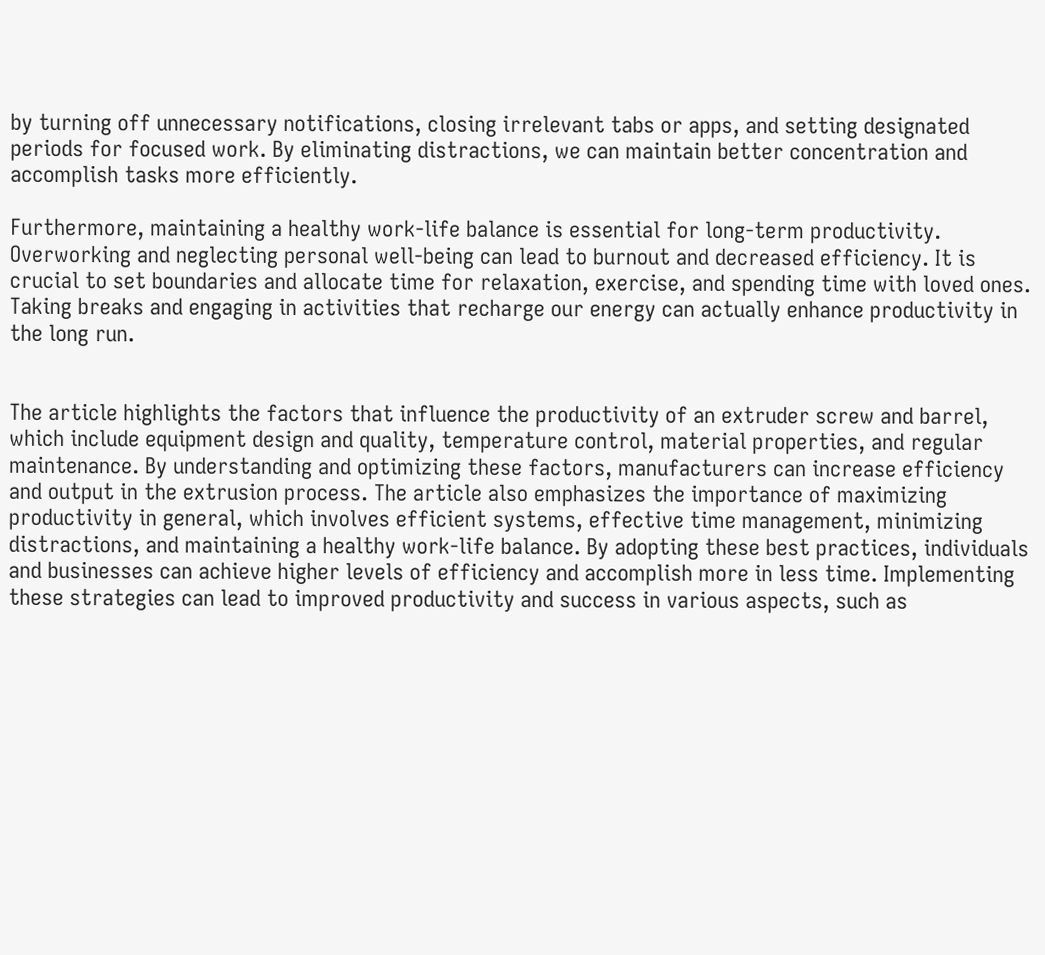by turning off unnecessary notifications, closing irrelevant tabs or apps, and setting designated periods for focused work. By eliminating distractions, we can maintain better concentration and accomplish tasks more efficiently.

Furthermore, maintaining a healthy work-life balance is essential for long-term productivity. Overworking and neglecting personal well-being can lead to burnout and decreased efficiency. It is crucial to set boundaries and allocate time for relaxation, exercise, and spending time with loved ones. Taking breaks and engaging in activities that recharge our energy can actually enhance productivity in the long run.


The article highlights the factors that influence the productivity of an extruder screw and barrel, which include equipment design and quality, temperature control, material properties, and regular maintenance. By understanding and optimizing these factors, manufacturers can increase efficiency and output in the extrusion process. The article also emphasizes the importance of maximizing productivity in general, which involves efficient systems, effective time management, minimizing distractions, and maintaining a healthy work-life balance. By adopting these best practices, individuals and businesses can achieve higher levels of efficiency and accomplish more in less time. Implementing these strategies can lead to improved productivity and success in various aspects, such as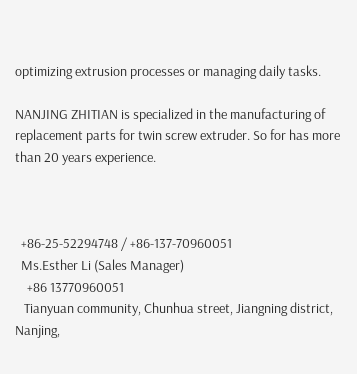optimizing extrusion processes or managing daily tasks.

NANJING ZHITIAN is specialized in the manufacturing of replacement parts for twin screw extruder. So for has more than 20 years experience.



  +86-25-52294748 / +86-137-70960051
  Ms.Esther Li (Sales Manager)
    +86 13770960051
   Tianyuan community, Chunhua street, Jiangning district, Nanjing,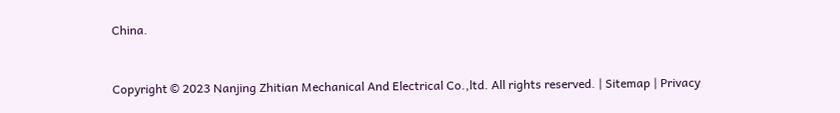China.


Copyright © 2023 Nanjing Zhitian Mechanical And Electrical Co.,ltd. All rights reserved. | Sitemap | Privacy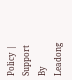Policy | Support By Leadong